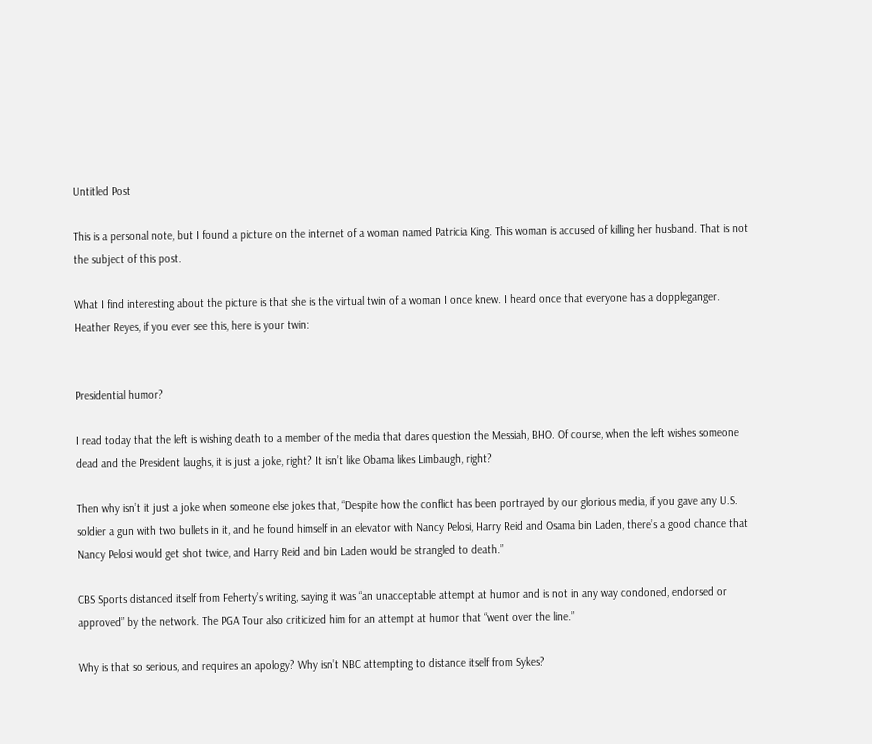Untitled Post

This is a personal note, but I found a picture on the internet of a woman named Patricia King. This woman is accused of killing her husband. That is not the subject of this post.

What I find interesting about the picture is that she is the virtual twin of a woman I once knew. I heard once that everyone has a doppleganger. Heather Reyes, if you ever see this, here is your twin:


Presidential humor?

I read today that the left is wishing death to a member of the media that dares question the Messiah, BHO. Of course, when the left wishes someone dead and the President laughs, it is just a joke, right? It isn’t like Obama likes Limbaugh, right?

Then why isn’t it just a joke when someone else jokes that, “Despite how the conflict has been portrayed by our glorious media, if you gave any U.S. soldier a gun with two bullets in it, and he found himself in an elevator with Nancy Pelosi, Harry Reid and Osama bin Laden, there’s a good chance that Nancy Pelosi would get shot twice, and Harry Reid and bin Laden would be strangled to death.”

CBS Sports distanced itself from Feherty’s writing, saying it was “an unacceptable attempt at humor and is not in any way condoned, endorsed or approved” by the network. The PGA Tour also criticized him for an attempt at humor that “went over the line.”

Why is that so serious, and requires an apology? Why isn’t NBC attempting to distance itself from Sykes?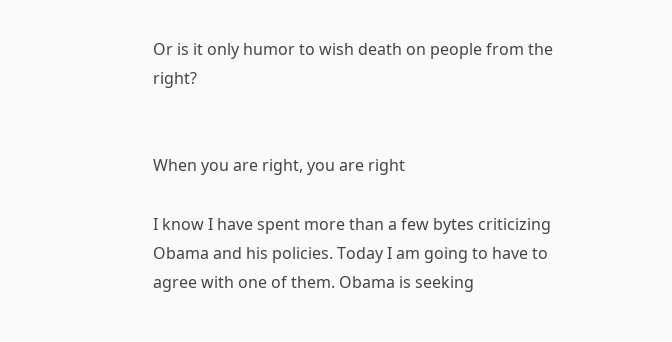Or is it only humor to wish death on people from the right?


When you are right, you are right

I know I have spent more than a few bytes criticizing Obama and his policies. Today I am going to have to agree with one of them. Obama is seeking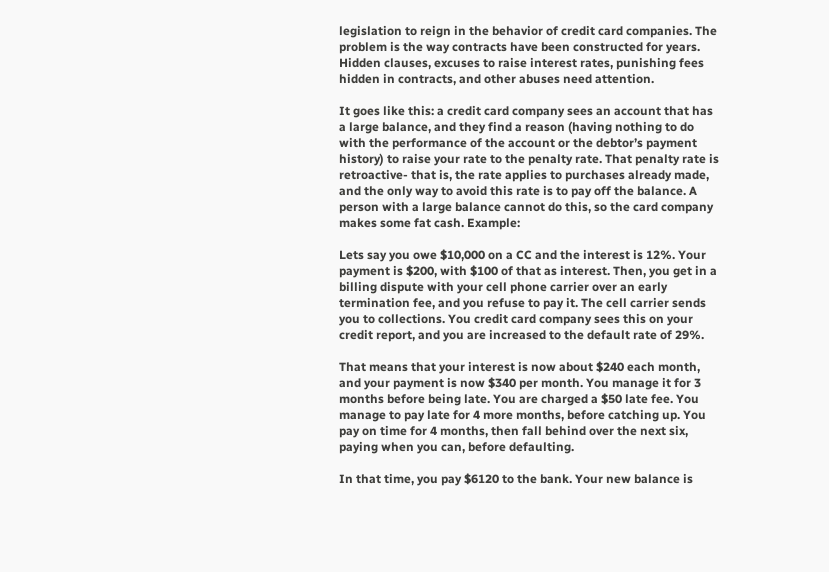legislation to reign in the behavior of credit card companies. The problem is the way contracts have been constructed for years. Hidden clauses, excuses to raise interest rates, punishing fees hidden in contracts, and other abuses need attention.

It goes like this: a credit card company sees an account that has a large balance, and they find a reason (having nothing to do with the performance of the account or the debtor’s payment history) to raise your rate to the penalty rate. That penalty rate is retroactive- that is, the rate applies to purchases already made, and the only way to avoid this rate is to pay off the balance. A person with a large balance cannot do this, so the card company makes some fat cash. Example:

Lets say you owe $10,000 on a CC and the interest is 12%. Your payment is $200, with $100 of that as interest. Then, you get in a billing dispute with your cell phone carrier over an early termination fee, and you refuse to pay it. The cell carrier sends you to collections. You credit card company sees this on your credit report, and you are increased to the default rate of 29%.

That means that your interest is now about $240 each month, and your payment is now $340 per month. You manage it for 3 months before being late. You are charged a $50 late fee. You manage to pay late for 4 more months, before catching up. You pay on time for 4 months, then fall behind over the next six, paying when you can, before defaulting.

In that time, you pay $6120 to the bank. Your new balance is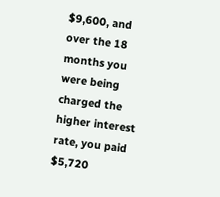$9,600, and over the 18 months you were being charged the higher interest rate, you paid $5,720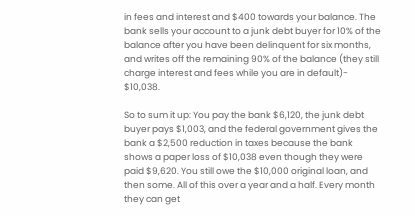in fees and interest and $400 towards your balance. The bank sells your account to a junk debt buyer for 10% of the balance after you have been delinquent for six months, and writes off the remaining 90% of the balance (they still charge interest and fees while you are in default)- $10,038.

So to sum it up: You pay the bank $6,120, the junk debt buyer pays $1,003, and the federal government gives the bank a $2,500 reduction in taxes because the bank shows a paper loss of $10,038 even though they were paid $9,620. You still owe the $10,000 original loan, and then some. All of this over a year and a half. Every month they can get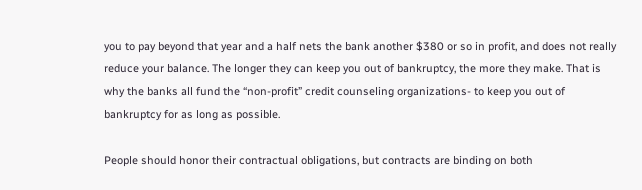you to pay beyond that year and a half nets the bank another $380 or so in profit, and does not really reduce your balance. The longer they can keep you out of bankruptcy, the more they make. That is why the banks all fund the “non-profit” credit counseling organizations- to keep you out of bankruptcy for as long as possible.

People should honor their contractual obligations, but contracts are binding on both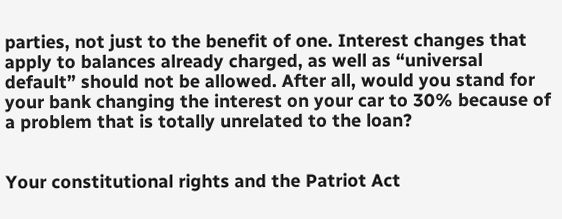parties, not just to the benefit of one. Interest changes that apply to balances already charged, as well as “universal default” should not be allowed. After all, would you stand for your bank changing the interest on your car to 30% because of a problem that is totally unrelated to the loan?


Your constitutional rights and the Patriot Act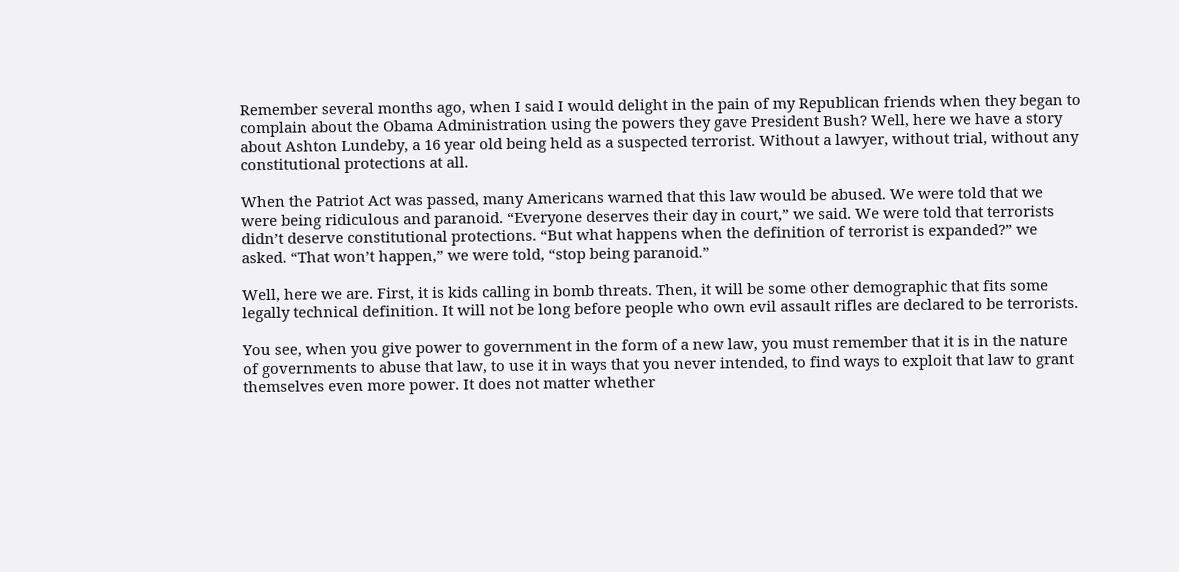Remember several months ago, when I said I would delight in the pain of my Republican friends when they began to complain about the Obama Administration using the powers they gave President Bush? Well, here we have a story about Ashton Lundeby, a 16 year old being held as a suspected terrorist. Without a lawyer, without trial, without any constitutional protections at all.

When the Patriot Act was passed, many Americans warned that this law would be abused. We were told that we were being ridiculous and paranoid. “Everyone deserves their day in court,” we said. We were told that terrorists didn’t deserve constitutional protections. “But what happens when the definition of terrorist is expanded?” we asked. “That won’t happen,” we were told, “stop being paranoid.”

Well, here we are. First, it is kids calling in bomb threats. Then, it will be some other demographic that fits some legally technical definition. It will not be long before people who own evil assault rifles are declared to be terrorists.

You see, when you give power to government in the form of a new law, you must remember that it is in the nature of governments to abuse that law, to use it in ways that you never intended, to find ways to exploit that law to grant themselves even more power. It does not matter whether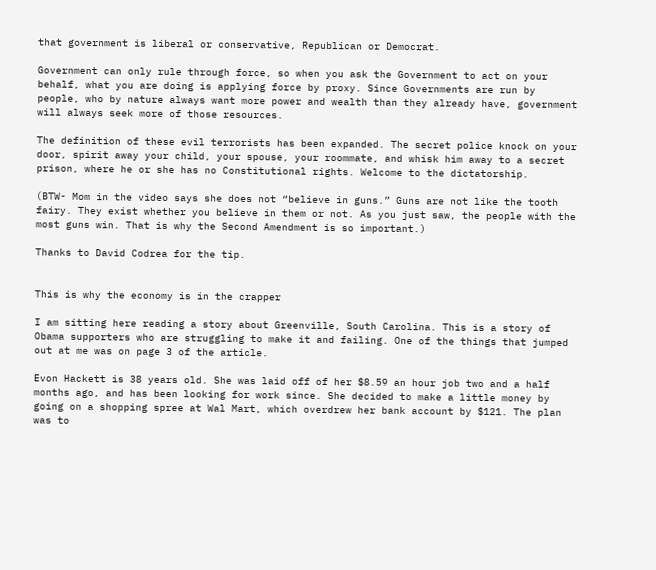that government is liberal or conservative, Republican or Democrat.

Government can only rule through force, so when you ask the Government to act on your behalf, what you are doing is applying force by proxy. Since Governments are run by people, who by nature always want more power and wealth than they already have, government will always seek more of those resources.

The definition of these evil terrorists has been expanded. The secret police knock on your door, spirit away your child, your spouse, your roommate, and whisk him away to a secret prison, where he or she has no Constitutional rights. Welcome to the dictatorship.

(BTW- Mom in the video says she does not “believe in guns.” Guns are not like the tooth fairy. They exist whether you believe in them or not. As you just saw, the people with the most guns win. That is why the Second Amendment is so important.)

Thanks to David Codrea for the tip.


This is why the economy is in the crapper

I am sitting here reading a story about Greenville, South Carolina. This is a story of Obama supporters who are struggling to make it and failing. One of the things that jumped out at me was on page 3 of the article.

Evon Hackett is 38 years old. She was laid off of her $8.59 an hour job two and a half months ago, and has been looking for work since. She decided to make a little money by going on a shopping spree at Wal Mart, which overdrew her bank account by $121. The plan was to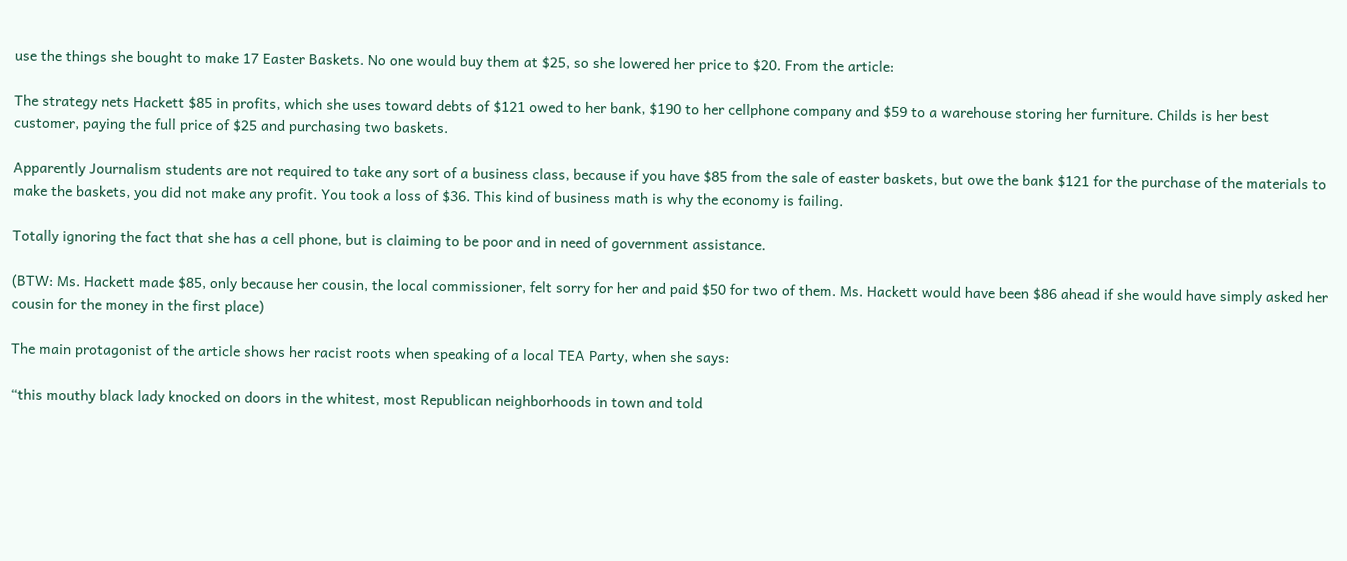use the things she bought to make 17 Easter Baskets. No one would buy them at $25, so she lowered her price to $20. From the article:

The strategy nets Hackett $85 in profits, which she uses toward debts of $121 owed to her bank, $190 to her cellphone company and $59 to a warehouse storing her furniture. Childs is her best customer, paying the full price of $25 and purchasing two baskets.

Apparently Journalism students are not required to take any sort of a business class, because if you have $85 from the sale of easter baskets, but owe the bank $121 for the purchase of the materials to make the baskets, you did not make any profit. You took a loss of $36. This kind of business math is why the economy is failing.

Totally ignoring the fact that she has a cell phone, but is claiming to be poor and in need of government assistance.

(BTW: Ms. Hackett made $85, only because her cousin, the local commissioner, felt sorry for her and paid $50 for two of them. Ms. Hackett would have been $86 ahead if she would have simply asked her cousin for the money in the first place)

The main protagonist of the article shows her racist roots when speaking of a local TEA Party, when she says:

“this mouthy black lady knocked on doors in the whitest, most Republican neighborhoods in town and told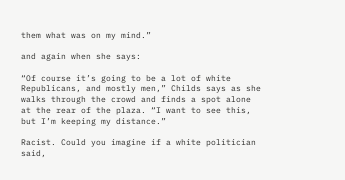them what was on my mind.”

and again when she says:

“Of course it’s going to be a lot of white Republicans, and mostly men,” Childs says as she walks through the crowd and finds a spot alone at the rear of the plaza. “I want to see this, but I’m keeping my distance.”

Racist. Could you imagine if a white politician said,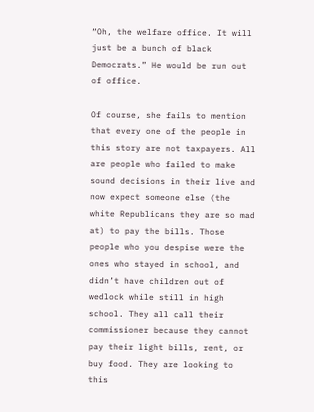“Oh, the welfare office. It will just be a bunch of black Democrats.” He would be run out of office.

Of course, she fails to mention that every one of the people in this story are not taxpayers. All are people who failed to make sound decisions in their live and now expect someone else (the white Republicans they are so mad at) to pay the bills. Those people who you despise were the ones who stayed in school, and didn’t have children out of wedlock while still in high school. They all call their commissioner because they cannot pay their light bills, rent, or buy food. They are looking to this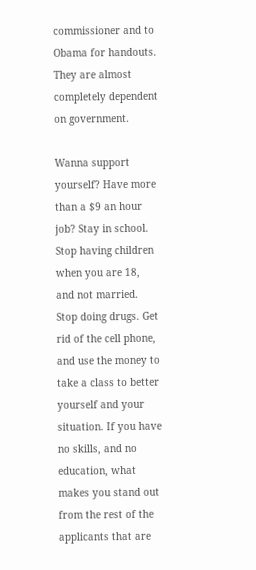commissioner and to Obama for handouts. They are almost completely dependent on government.

Wanna support yourself? Have more than a $9 an hour job? Stay in school. Stop having children when you are 18, and not married. Stop doing drugs. Get rid of the cell phone, and use the money to take a class to better yourself and your situation. If you have no skills, and no education, what makes you stand out from the rest of the applicants that are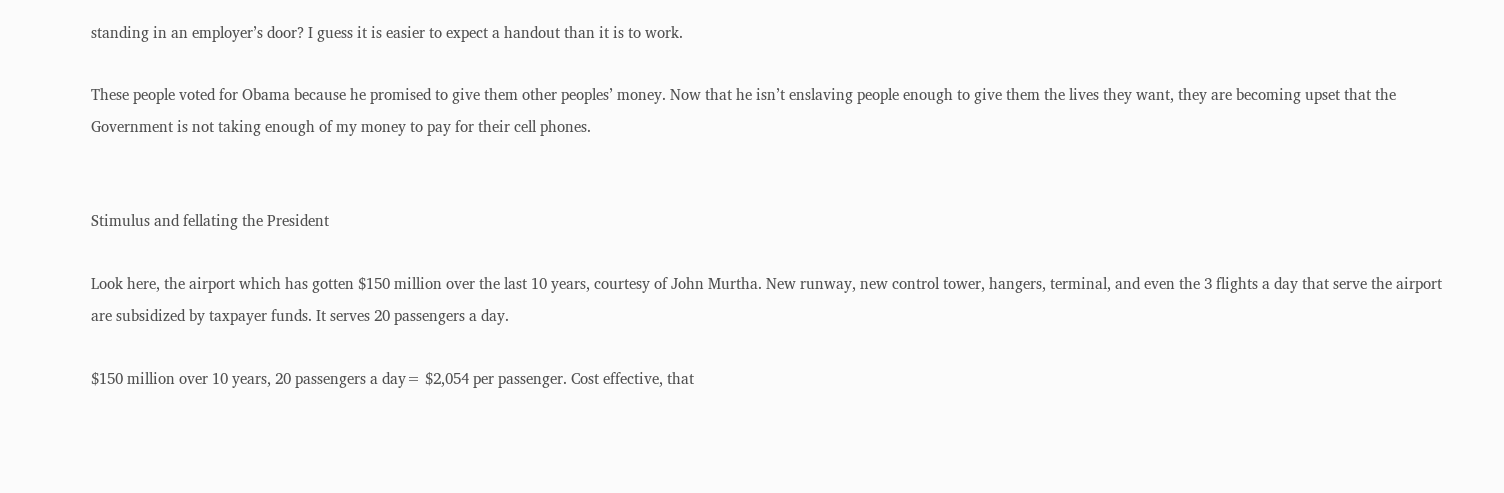standing in an employer’s door? I guess it is easier to expect a handout than it is to work.

These people voted for Obama because he promised to give them other peoples’ money. Now that he isn’t enslaving people enough to give them the lives they want, they are becoming upset that the Government is not taking enough of my money to pay for their cell phones.


Stimulus and fellating the President

Look here, the airport which has gotten $150 million over the last 10 years, courtesy of John Murtha. New runway, new control tower, hangers, terminal, and even the 3 flights a day that serve the airport are subsidized by taxpayer funds. It serves 20 passengers a day.

$150 million over 10 years, 20 passengers a day= $2,054 per passenger. Cost effective, that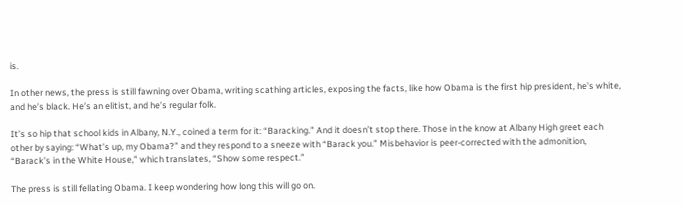is.

In other news, the press is still fawning over Obama, writing scathing articles, exposing the facts, like how Obama is the first hip president, he’s white, and he’s black. He’s an elitist, and he’s regular folk.

It’s so hip that school kids in Albany, N.Y., coined a term for it: “Baracking.” And it doesn’t stop there. Those in the know at Albany High greet each other by saying: “What’s up, my Obama?” and they respond to a sneeze with “Barack you.” Misbehavior is peer-corrected with the admonition, “Barack’s in the White House,” which translates, “Show some respect.”

The press is still fellating Obama. I keep wondering how long this will go on.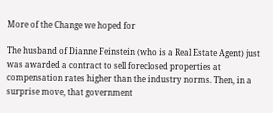More of the Change we hoped for

The husband of Dianne Feinstein (who is a Real Estate Agent) just was awarded a contract to sell foreclosed properties at compensation rates higher than the industry norms. Then, in a surprise move, that government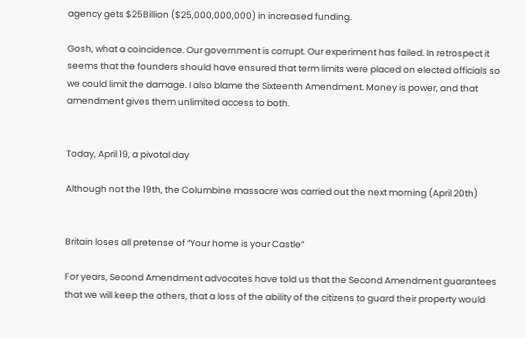agency gets $25Billion ($25,000,000,000) in increased funding.

Gosh, what a coincidence. Our government is corrupt. Our experiment has failed. In retrospect it seems that the founders should have ensured that term limits were placed on elected officials so we could limit the damage. I also blame the Sixteenth Amendment. Money is power, and that amendment gives them unlimited access to both.


Today, April 19, a pivotal day

Although not the 19th, the Columbine massacre was carried out the next morning (April 20th)


Britain loses all pretense of “Your home is your Castle”

For years, Second Amendment advocates have told us that the Second Amendment guarantees that we will keep the others, that a loss of the ability of the citizens to guard their property would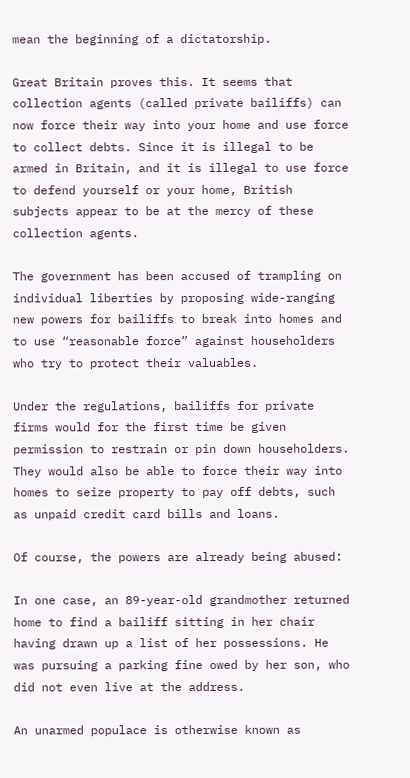mean the beginning of a dictatorship.

Great Britain proves this. It seems that collection agents (called private bailiffs) can now force their way into your home and use force to collect debts. Since it is illegal to be armed in Britain, and it is illegal to use force to defend yourself or your home, British subjects appear to be at the mercy of these collection agents.

The government has been accused of trampling on individual liberties by proposing wide-ranging new powers for bailiffs to break into homes and to use “reasonable force” against householders who try to protect their valuables.

Under the regulations, bailiffs for private firms would for the first time be given permission to restrain or pin down householders. They would also be able to force their way into homes to seize property to pay off debts, such as unpaid credit card bills and loans.

Of course, the powers are already being abused:

In one case, an 89-year-old grandmother returned home to find a bailiff sitting in her chair having drawn up a list of her possessions. He was pursuing a parking fine owed by her son, who did not even live at the address.

An unarmed populace is otherwise known as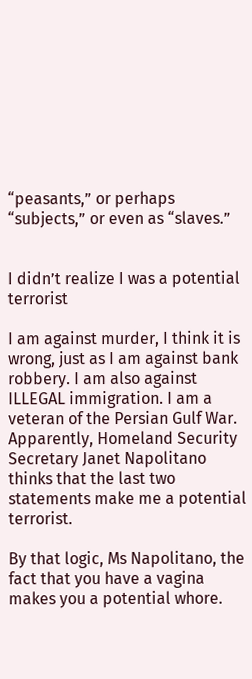“peasants,” or perhaps “subjects,” or even as “slaves.”


I didn’t realize I was a potential terrorist

I am against murder, I think it is wrong, just as I am against bank robbery. I am also against ILLEGAL immigration. I am a veteran of the Persian Gulf War. Apparently, Homeland Security Secretary Janet Napolitano thinks that the last two statements make me a potential terrorist.

By that logic, Ms Napolitano, the fact that you have a vagina makes you a potential whore.